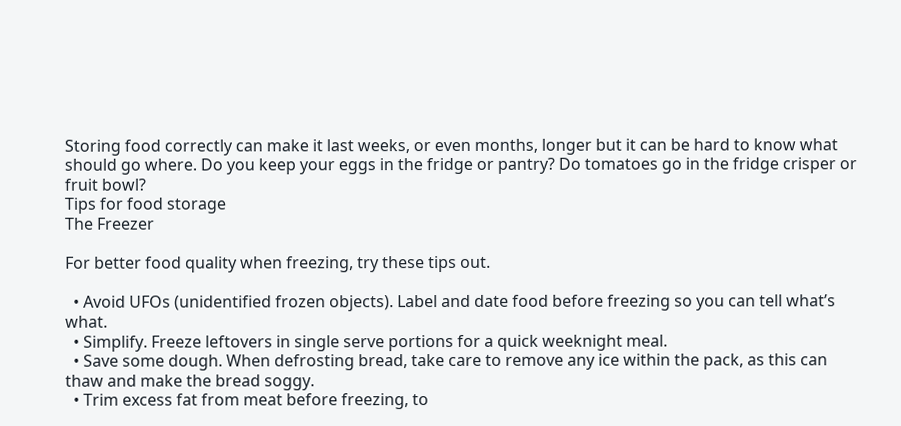Storing food correctly can make it last weeks, or even months, longer but it can be hard to know what should go where. Do you keep your eggs in the fridge or pantry? Do tomatoes go in the fridge crisper or fruit bowl?
Tips for food storage
The Freezer

For better food quality when freezing, try these tips out.

  • Avoid UFOs (unidentified frozen objects). Label and date food before freezing so you can tell what’s what.
  • Simplify. Freeze leftovers in single serve portions for a quick weeknight meal.
  • Save some dough. When defrosting bread, take care to remove any ice within the pack, as this can thaw and make the bread soggy.
  • Trim excess fat from meat before freezing, to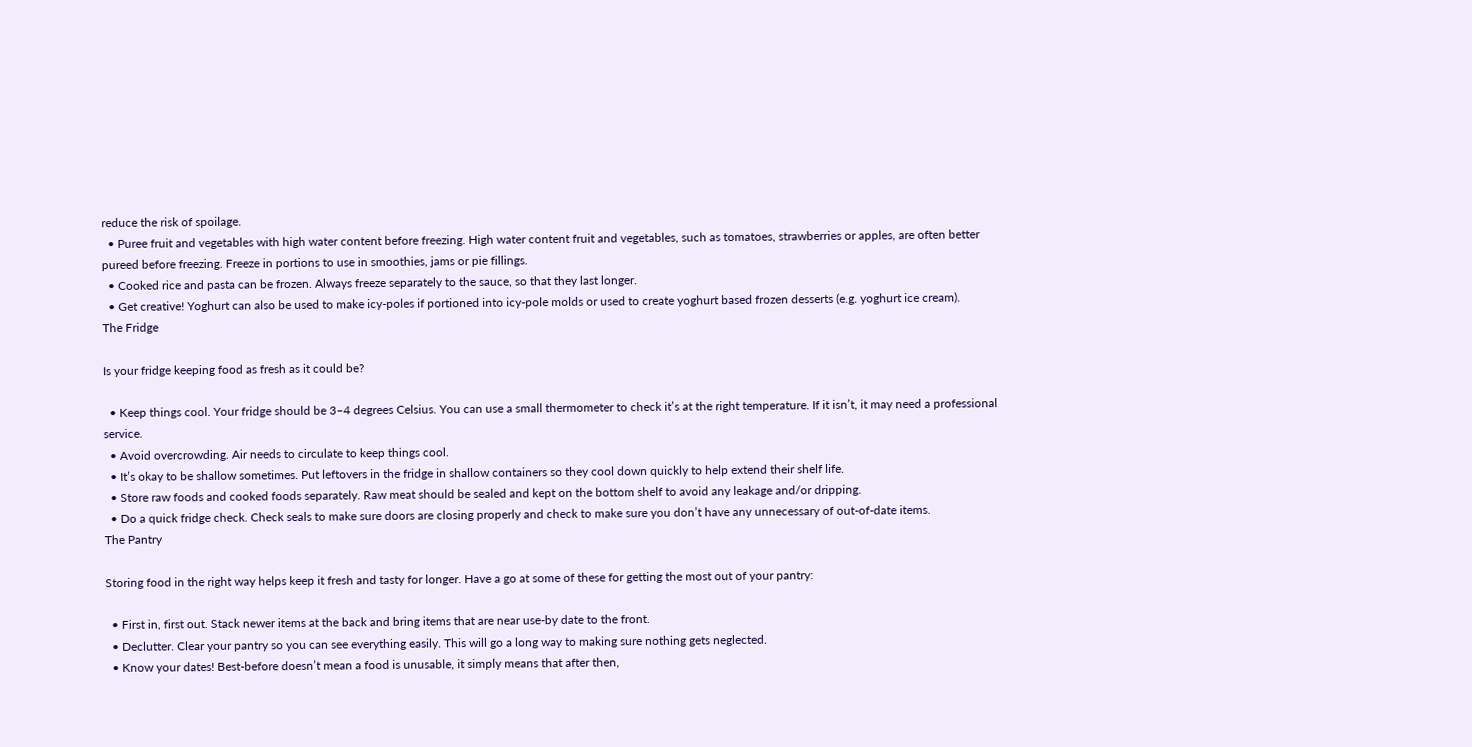reduce the risk of spoilage.
  • Puree fruit and vegetables with high water content before freezing. High water content fruit and vegetables, such as tomatoes, strawberries or apples, are often better pureed before freezing. Freeze in portions to use in smoothies, jams or pie fillings.
  • Cooked rice and pasta can be frozen. Always freeze separately to the sauce, so that they last longer.
  • Get creative! Yoghurt can also be used to make icy-poles if portioned into icy-pole molds or used to create yoghurt based frozen desserts (e.g. yoghurt ice cream).
The Fridge

Is your fridge keeping food as fresh as it could be?

  • Keep things cool. Your fridge should be 3–4 degrees Celsius. You can use a small thermometer to check it’s at the right temperature. If it isn’t, it may need a professional service.
  • Avoid overcrowding. Air needs to circulate to keep things cool.
  • It’s okay to be shallow sometimes. Put leftovers in the fridge in shallow containers so they cool down quickly to help extend their shelf life.
  • Store raw foods and cooked foods separately. Raw meat should be sealed and kept on the bottom shelf to avoid any leakage and/or dripping.
  • Do a quick fridge check. Check seals to make sure doors are closing properly and check to make sure you don’t have any unnecessary of out-of-date items.
The Pantry

Storing food in the right way helps keep it fresh and tasty for longer. Have a go at some of these for getting the most out of your pantry:

  • First in, first out. Stack newer items at the back and bring items that are near use-by date to the front.
  • Declutter. Clear your pantry so you can see everything easily. This will go a long way to making sure nothing gets neglected.
  • Know your dates! Best-before doesn’t mean a food is unusable, it simply means that after then,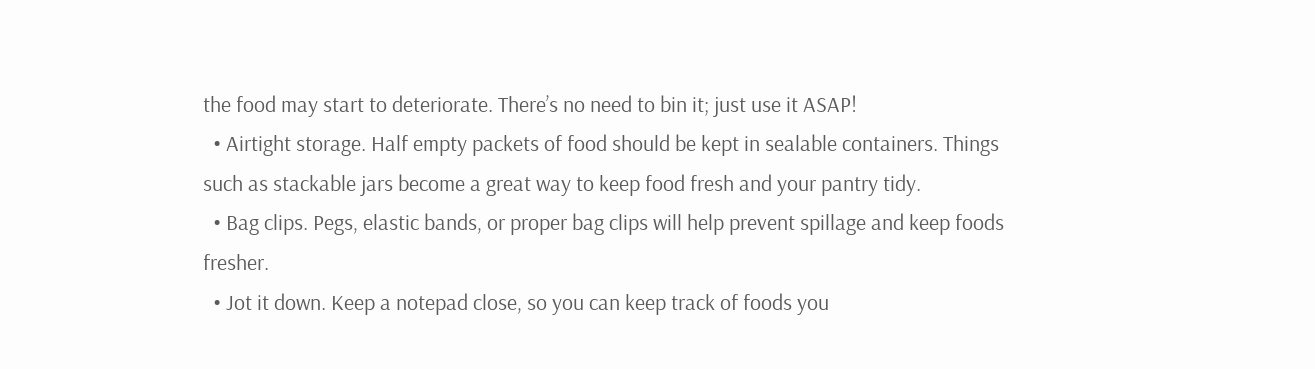the food may start to deteriorate. There’s no need to bin it; just use it ASAP!
  • Airtight storage. Half empty packets of food should be kept in sealable containers. Things such as stackable jars become a great way to keep food fresh and your pantry tidy.
  • Bag clips. Pegs, elastic bands, or proper bag clips will help prevent spillage and keep foods fresher.
  • Jot it down. Keep a notepad close, so you can keep track of foods you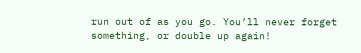run out of as you go. You’ll never forget something, or double up again!